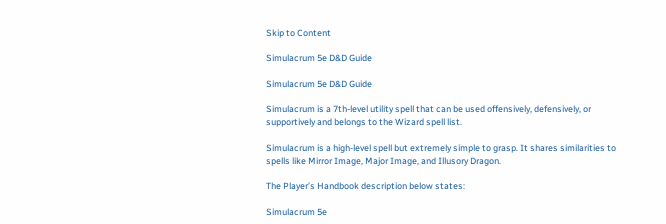Skip to Content

Simulacrum 5e D&D Guide

Simulacrum 5e D&D Guide

Simulacrum is a 7th-level utility spell that can be used offensively, defensively, or supportively and belongs to the Wizard spell list.

Simulacrum is a high-level spell but extremely simple to grasp. It shares similarities to spells like Mirror Image, Major Image, and Illusory Dragon.

The Player’s Handbook description below states:

Simulacrum 5e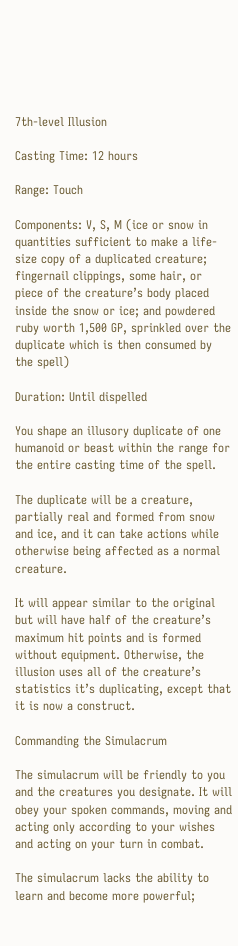7th-level Illusion

Casting Time: 12 hours

Range: Touch

Components: V, S, M (ice or snow in quantities sufficient to make a life-size copy of a duplicated creature; fingernail clippings, some hair, or piece of the creature’s body placed inside the snow or ice; and powdered ruby worth 1,500 GP, sprinkled over the duplicate which is then consumed by the spell)

Duration: Until dispelled

You shape an illusory duplicate of one humanoid or beast within the range for the entire casting time of the spell.

The duplicate will be a creature, partially real and formed from snow and ice, and it can take actions while otherwise being affected as a normal creature.

It will appear similar to the original but will have half of the creature’s maximum hit points and is formed without equipment. Otherwise, the illusion uses all of the creature’s statistics it’s duplicating, except that it is now a construct.

Commanding the Simulacrum

The simulacrum will be friendly to you and the creatures you designate. It will obey your spoken commands, moving and acting only according to your wishes and acting on your turn in combat.

The simulacrum lacks the ability to learn and become more powerful;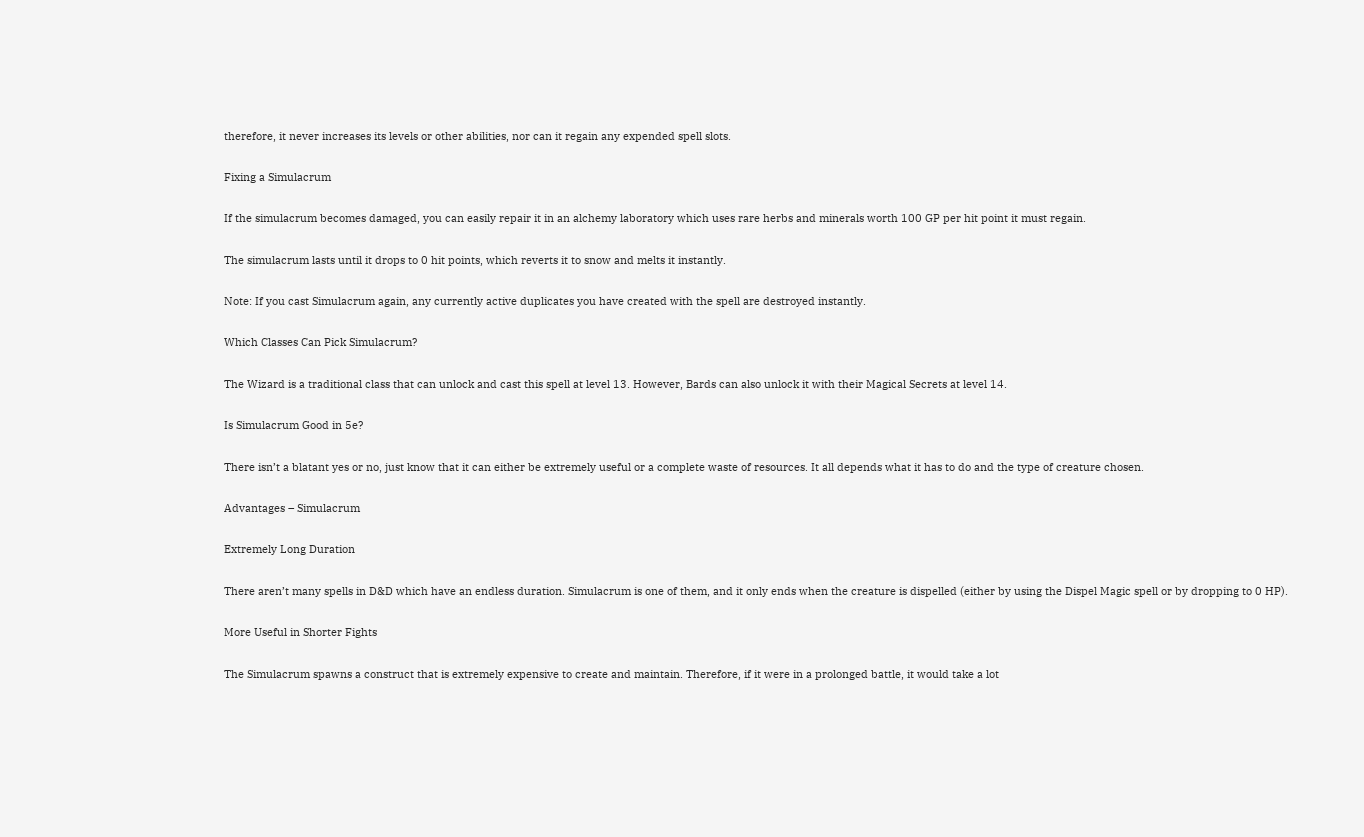therefore, it never increases its levels or other abilities, nor can it regain any expended spell slots.

Fixing a Simulacrum

If the simulacrum becomes damaged, you can easily repair it in an alchemy laboratory which uses rare herbs and minerals worth 100 GP per hit point it must regain.

The simulacrum lasts until it drops to 0 hit points, which reverts it to snow and melts it instantly.

Note: If you cast Simulacrum again, any currently active duplicates you have created with the spell are destroyed instantly.

Which Classes Can Pick Simulacrum?

The Wizard is a traditional class that can unlock and cast this spell at level 13. However, Bards can also unlock it with their Magical Secrets at level 14.

Is Simulacrum Good in 5e?

There isn’t a blatant yes or no, just know that it can either be extremely useful or a complete waste of resources. It all depends what it has to do and the type of creature chosen.

Advantages – Simulacrum

Extremely Long Duration

There aren’t many spells in D&D which have an endless duration. Simulacrum is one of them, and it only ends when the creature is dispelled (either by using the Dispel Magic spell or by dropping to 0 HP).

More Useful in Shorter Fights

The Simulacrum spawns a construct that is extremely expensive to create and maintain. Therefore, if it were in a prolonged battle, it would take a lot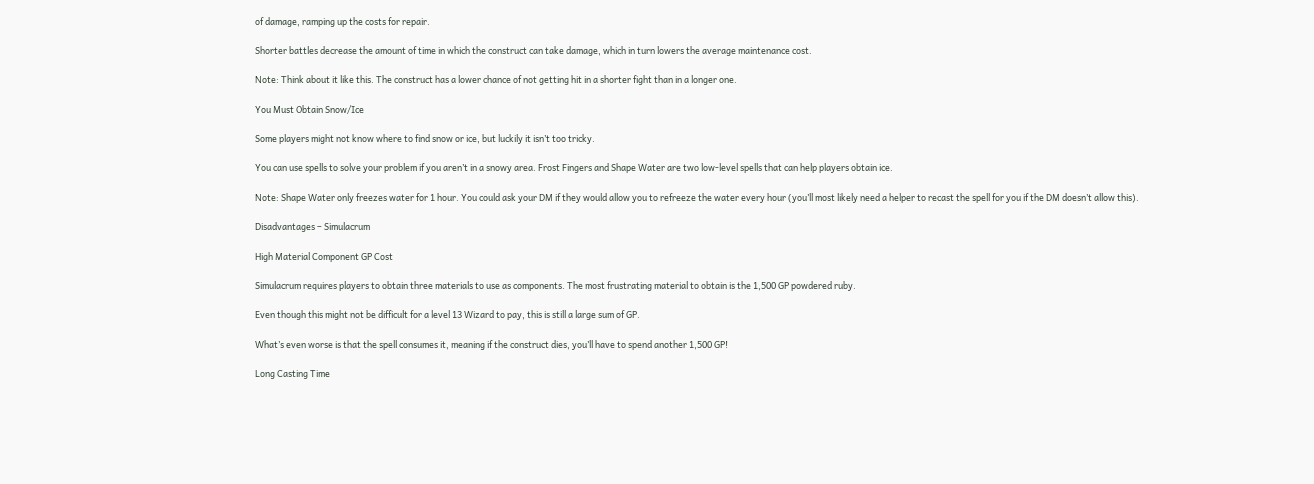of damage, ramping up the costs for repair.

Shorter battles decrease the amount of time in which the construct can take damage, which in turn lowers the average maintenance cost.

Note: Think about it like this. The construct has a lower chance of not getting hit in a shorter fight than in a longer one.

You Must Obtain Snow/Ice

Some players might not know where to find snow or ice, but luckily it isn’t too tricky.

You can use spells to solve your problem if you aren’t in a snowy area. Frost Fingers and Shape Water are two low-level spells that can help players obtain ice.

Note: Shape Water only freezes water for 1 hour. You could ask your DM if they would allow you to refreeze the water every hour (you’ll most likely need a helper to recast the spell for you if the DM doesn’t allow this).

Disadvantages – Simulacrum

High Material Component GP Cost

Simulacrum requires players to obtain three materials to use as components. The most frustrating material to obtain is the 1,500 GP powdered ruby.

Even though this might not be difficult for a level 13 Wizard to pay, this is still a large sum of GP.

What’s even worse is that the spell consumes it, meaning if the construct dies, you’ll have to spend another 1,500 GP!

Long Casting Time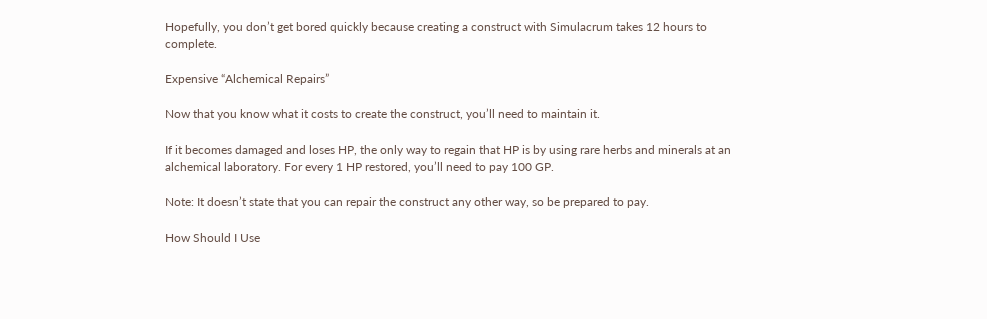Hopefully, you don’t get bored quickly because creating a construct with Simulacrum takes 12 hours to complete.

Expensive “Alchemical Repairs”

Now that you know what it costs to create the construct, you’ll need to maintain it.

If it becomes damaged and loses HP, the only way to regain that HP is by using rare herbs and minerals at an alchemical laboratory. For every 1 HP restored, you’ll need to pay 100 GP.

Note: It doesn’t state that you can repair the construct any other way, so be prepared to pay.

How Should I Use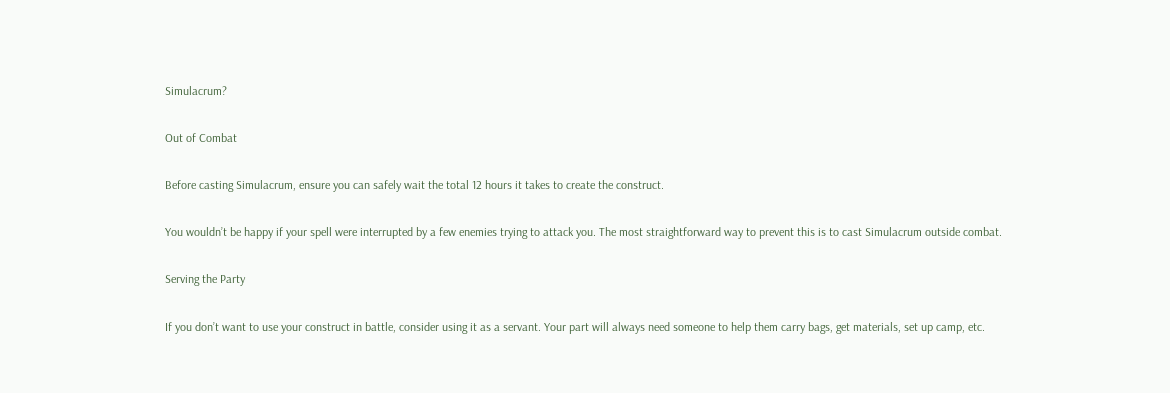Simulacrum?

Out of Combat

Before casting Simulacrum, ensure you can safely wait the total 12 hours it takes to create the construct.

You wouldn’t be happy if your spell were interrupted by a few enemies trying to attack you. The most straightforward way to prevent this is to cast Simulacrum outside combat.

Serving the Party

If you don’t want to use your construct in battle, consider using it as a servant. Your part will always need someone to help them carry bags, get materials, set up camp, etc.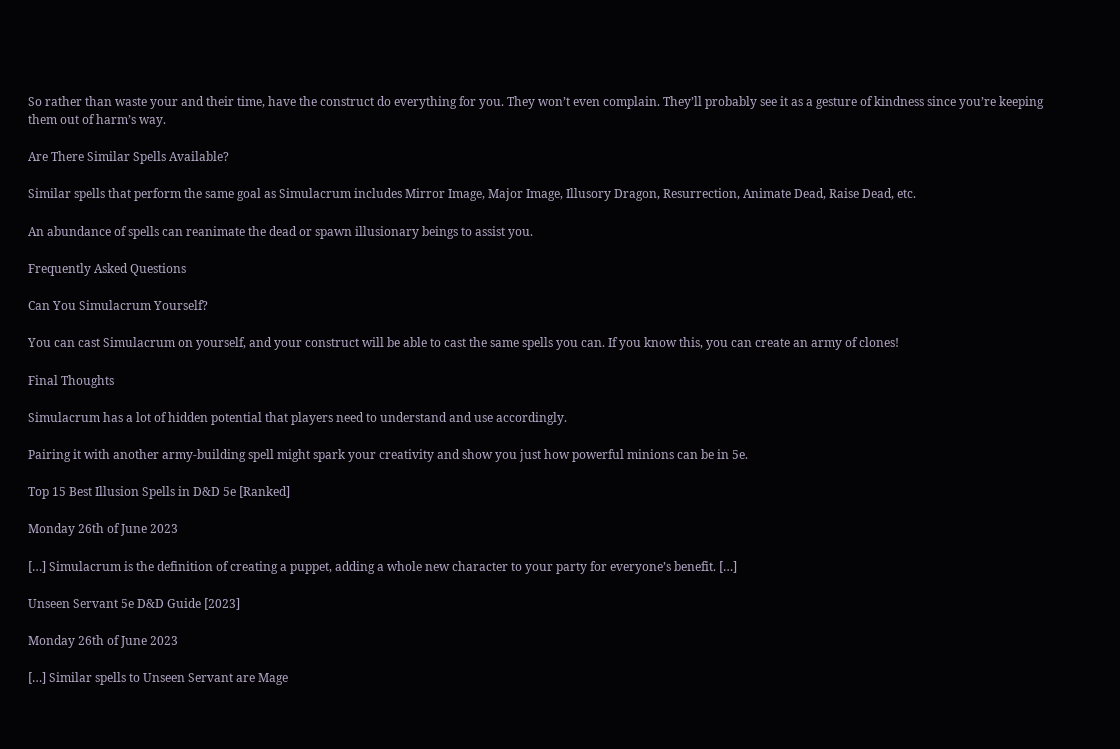So rather than waste your and their time, have the construct do everything for you. They won’t even complain. They’ll probably see it as a gesture of kindness since you’re keeping them out of harm’s way.

Are There Similar Spells Available?

Similar spells that perform the same goal as Simulacrum includes Mirror Image, Major Image, Illusory Dragon, Resurrection, Animate Dead, Raise Dead, etc.

An abundance of spells can reanimate the dead or spawn illusionary beings to assist you.

Frequently Asked Questions

Can You Simulacrum Yourself?

You can cast Simulacrum on yourself, and your construct will be able to cast the same spells you can. If you know this, you can create an army of clones!

Final Thoughts

Simulacrum has a lot of hidden potential that players need to understand and use accordingly.

Pairing it with another army-building spell might spark your creativity and show you just how powerful minions can be in 5e.

Top 15 Best Illusion Spells in D&D 5e [Ranked]

Monday 26th of June 2023

[…] Simulacrum is the definition of creating a puppet, adding a whole new character to your party for everyone’s benefit. […]

Unseen Servant 5e D&D Guide [2023]

Monday 26th of June 2023

[…] Similar spells to Unseen Servant are Mage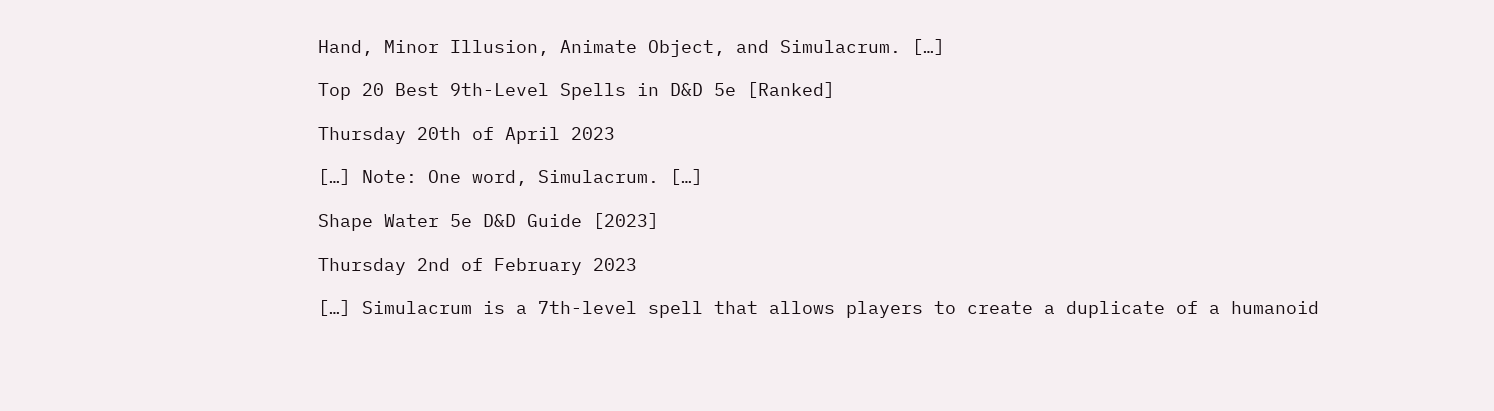Hand, Minor Illusion, Animate Object, and Simulacrum. […]

Top 20 Best 9th-Level Spells in D&D 5e [Ranked]

Thursday 20th of April 2023

[…] Note: One word, Simulacrum. […]

Shape Water 5e D&D Guide [2023]

Thursday 2nd of February 2023

[…] Simulacrum is a 7th-level spell that allows players to create a duplicate of a humanoid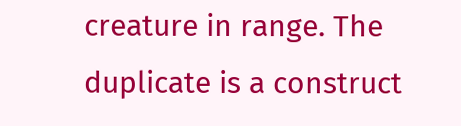creature in range. The duplicate is a construct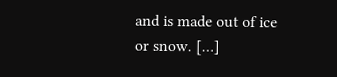and is made out of ice or snow. […]